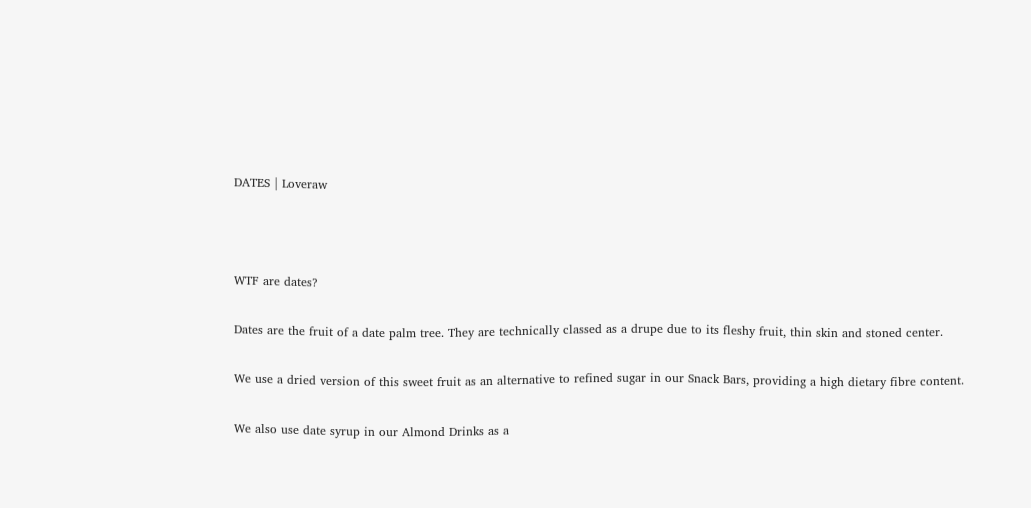DATES | Loveraw



WTF are dates?

Dates are the fruit of a date palm tree. They are technically classed as a drupe due to its fleshy fruit, thin skin and stoned center.

We use a dried version of this sweet fruit as an alternative to refined sugar in our Snack Bars, providing a high dietary fibre content.

We also use date syrup in our Almond Drinks as a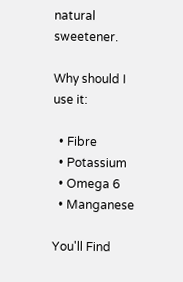natural sweetener.

Why should I use it:

  • Fibre
  • Potassium
  • Omega 6
  • Manganese

You'll Find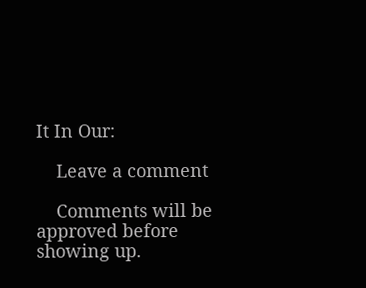It In Our:

    Leave a comment

    Comments will be approved before showing up.